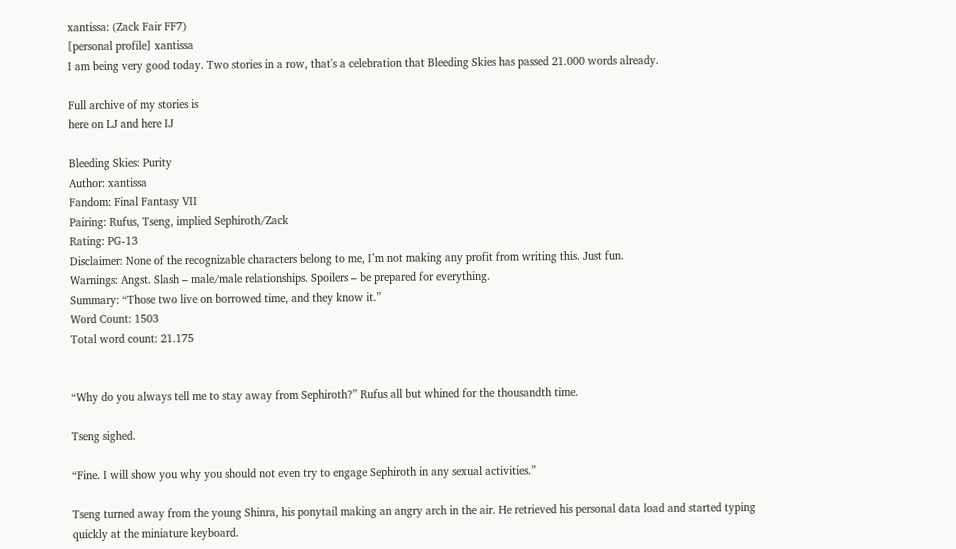xantissa: (Zack Fair FF7)
[personal profile] xantissa
I am being very good today. Two stories in a row, that's a celebration that Bleeding Skies has passed 21.000 words already.

Full archive of my stories is
here on LJ and here IJ

Bleeding Skies: Purity
Author: xantissa
Fandom: Final Fantasy VII
Pairing: Rufus, Tseng, implied Sephiroth/Zack
Rating: PG-13
Disclaimer: None of the recognizable characters belong to me, I’m not making any profit from writing this. Just fun.
Warnings: Angst. Slash – male/male relationships. Spoilers – be prepared for everything.
Summary: “Those two live on borrowed time, and they know it.”
Word Count: 1503
Total word count: 21.175


“Why do you always tell me to stay away from Sephiroth?” Rufus all but whined for the thousandth time.

Tseng sighed.

“Fine. I will show you why you should not even try to engage Sephiroth in any sexual activities.”

Tseng turned away from the young Shinra, his ponytail making an angry arch in the air. He retrieved his personal data load and started typing quickly at the miniature keyboard.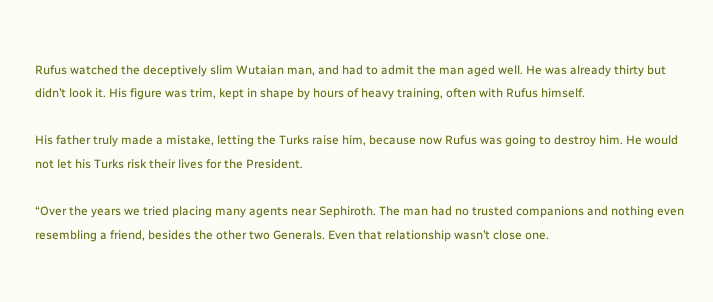Rufus watched the deceptively slim Wutaian man, and had to admit the man aged well. He was already thirty but didn’t look it. His figure was trim, kept in shape by hours of heavy training, often with Rufus himself.

His father truly made a mistake, letting the Turks raise him, because now Rufus was going to destroy him. He would not let his Turks risk their lives for the President.

“Over the years we tried placing many agents near Sephiroth. The man had no trusted companions and nothing even resembling a friend, besides the other two Generals. Even that relationship wasn’t close one.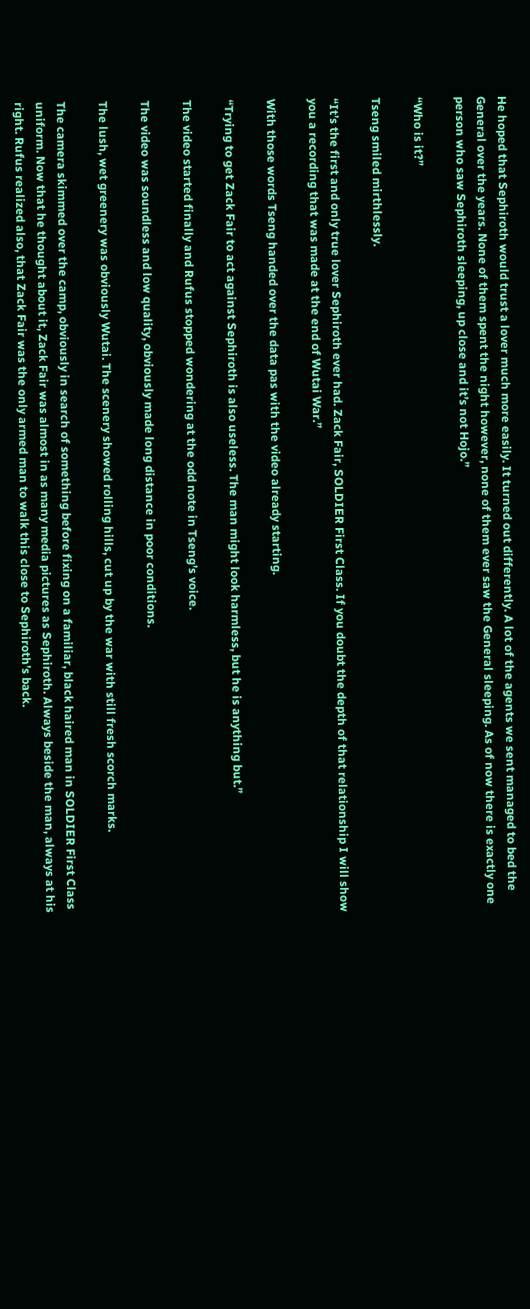He hoped that Sephiroth would trust a lover much more easily. It turned out differently. A lot of the agents we sent managed to bed the General over the years. None of them spent the night however, none of them ever saw the General sleeping. As of now there is exactly one person who saw Sephiroth sleeping, up close and it’s not Hojo.”

“Who is it?”

Tseng smiled mirthlessly.

“It’s the first and only true lover Sephiroth ever had. Zack Fair, SOLDIER First Class. If you doubt the depth of that relationship I will show you a recording that was made at the end of Wutai War.”

With those words Tseng handed over the data pas with the video already starting.

“Trying to get Zack Fair to act against Sephiroth is also useless. The man might look harmless, but he is anything but.”

The video started finally and Rufus stopped wondering at the odd note in Tseng’s voice.

The video was soundless and low quality, obviously made long distance in poor conditions.

The lush, wet greenery was obviously Wutai. The scenery showed rolling hills, cut up by the war with still fresh scorch marks.

The camera skimmed over the camp, obviously in search of something before fixing on a familiar, black haired man in SOLDIER First Class uniform. Now that he thought about it, Zack Fair was almost in as many media pictures as Sephiroth. Always beside the man, always at his right. Rufus realized also, that Zack Fair was the only armed man to walk this close to Sephiroth’s back.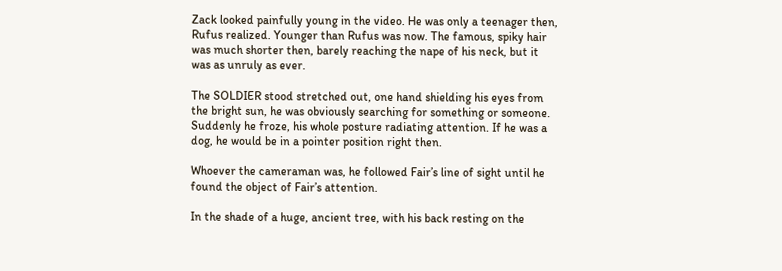Zack looked painfully young in the video. He was only a teenager then, Rufus realized. Younger than Rufus was now. The famous, spiky hair was much shorter then, barely reaching the nape of his neck, but it was as unruly as ever.

The SOLDIER stood stretched out, one hand shielding his eyes from the bright sun, he was obviously searching for something or someone. Suddenly he froze, his whole posture radiating attention. If he was a dog, he would be in a pointer position right then.

Whoever the cameraman was, he followed Fair’s line of sight until he found the object of Fair’s attention.

In the shade of a huge, ancient tree, with his back resting on the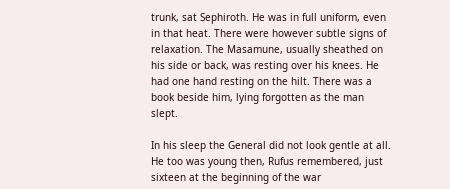trunk, sat Sephiroth. He was in full uniform, even in that heat. There were however subtle signs of relaxation. The Masamune, usually sheathed on his side or back, was resting over his knees. He had one hand resting on the hilt. There was a book beside him, lying forgotten as the man slept.

In his sleep the General did not look gentle at all. He too was young then, Rufus remembered, just sixteen at the beginning of the war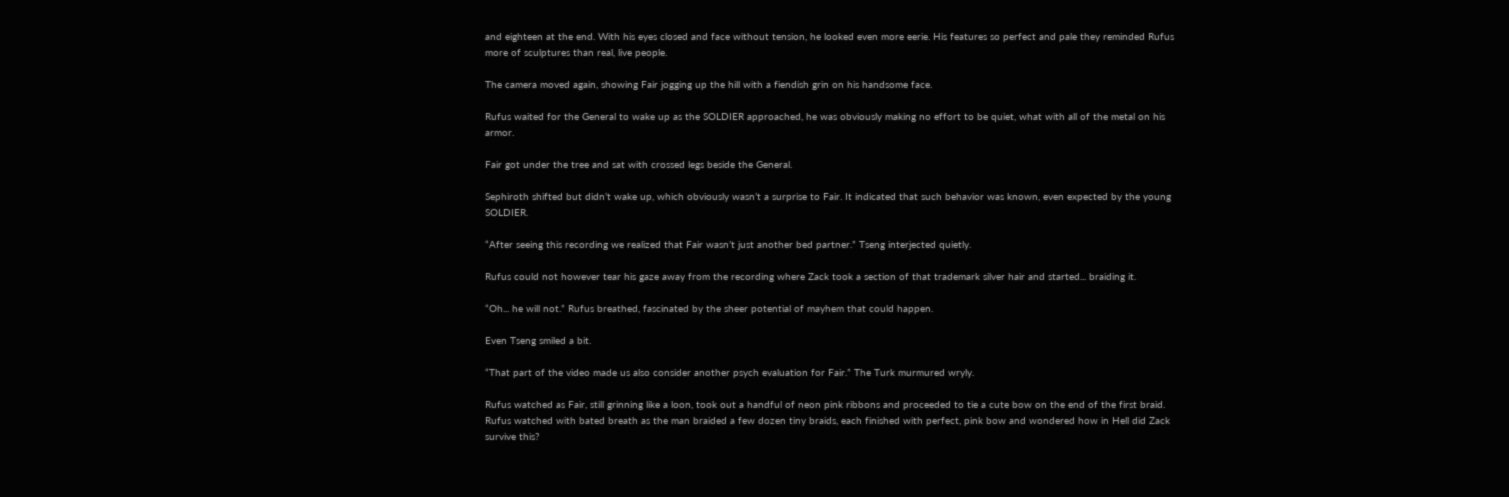and eighteen at the end. With his eyes closed and face without tension, he looked even more eerie. His features so perfect and pale they reminded Rufus more of sculptures than real, live people.

The camera moved again, showing Fair jogging up the hill with a fiendish grin on his handsome face.

Rufus waited for the General to wake up as the SOLDIER approached, he was obviously making no effort to be quiet, what with all of the metal on his armor.

Fair got under the tree and sat with crossed legs beside the General.

Sephiroth shifted but didn’t wake up, which obviously wasn’t a surprise to Fair. It indicated that such behavior was known, even expected by the young SOLDIER.

“After seeing this recording we realized that Fair wasn’t just another bed partner.” Tseng interjected quietly.

Rufus could not however tear his gaze away from the recording where Zack took a section of that trademark silver hair and started... braiding it.

“Oh... he will not.” Rufus breathed, fascinated by the sheer potential of mayhem that could happen.

Even Tseng smiled a bit.

“That part of the video made us also consider another psych evaluation for Fair.” The Turk murmured wryly.

Rufus watched as Fair, still grinning like a loon, took out a handful of neon pink ribbons and proceeded to tie a cute bow on the end of the first braid. Rufus watched with bated breath as the man braided a few dozen tiny braids, each finished with perfect, pink bow and wondered how in Hell did Zack survive this?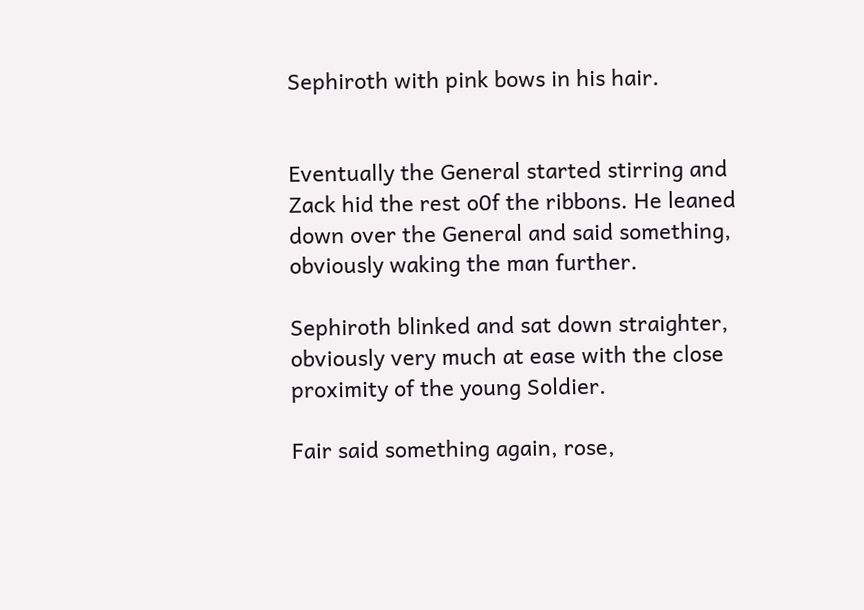Sephiroth with pink bows in his hair.


Eventually the General started stirring and Zack hid the rest o0f the ribbons. He leaned down over the General and said something, obviously waking the man further.

Sephiroth blinked and sat down straighter, obviously very much at ease with the close proximity of the young Soldier.

Fair said something again, rose,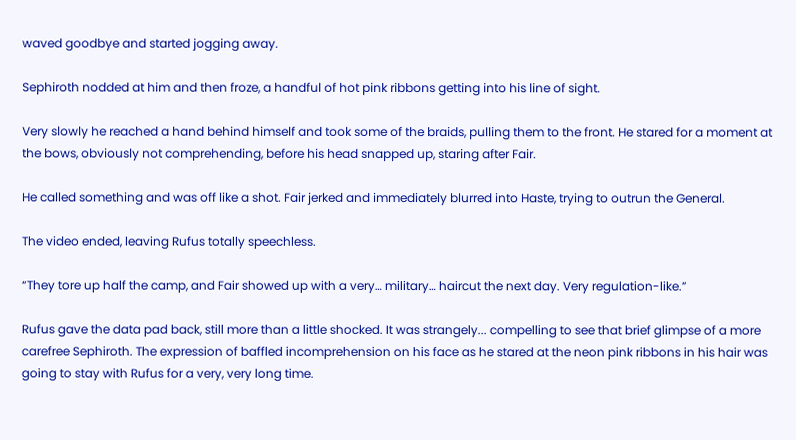waved goodbye and started jogging away.

Sephiroth nodded at him and then froze, a handful of hot pink ribbons getting into his line of sight.

Very slowly he reached a hand behind himself and took some of the braids, pulling them to the front. He stared for a moment at the bows, obviously not comprehending, before his head snapped up, staring after Fair.

He called something and was off like a shot. Fair jerked and immediately blurred into Haste, trying to outrun the General.

The video ended, leaving Rufus totally speechless.

“They tore up half the camp, and Fair showed up with a very… military… haircut the next day. Very regulation-like.”

Rufus gave the data pad back, still more than a little shocked. It was strangely... compelling to see that brief glimpse of a more carefree Sephiroth. The expression of baffled incomprehension on his face as he stared at the neon pink ribbons in his hair was going to stay with Rufus for a very, very long time.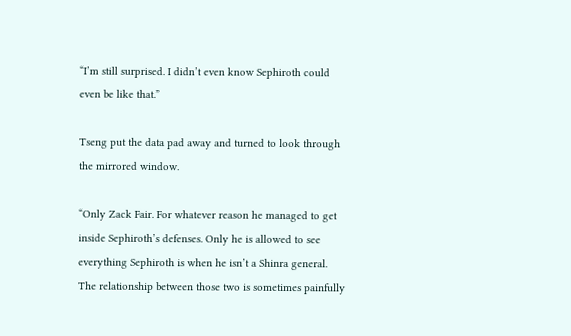“I’m still surprised. I didn’t even know Sephiroth could even be like that.”

Tseng put the data pad away and turned to look through the mirrored window.

“Only Zack Fair. For whatever reason he managed to get inside Sephiroth’s defenses. Only he is allowed to see everything Sephiroth is when he isn’t a Shinra general. The relationship between those two is sometimes painfully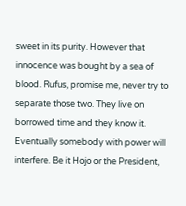sweet in its purity. However that innocence was bought by a sea of blood. Rufus, promise me, never try to separate those two. They live on borrowed time and they know it. Eventually somebody with power will interfere. Be it Hojo or the President,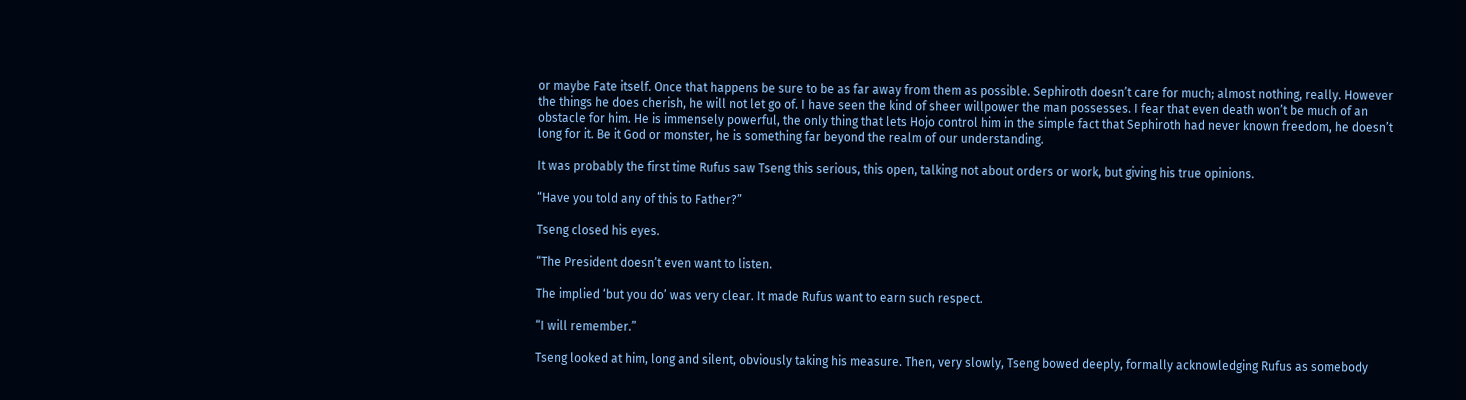or maybe Fate itself. Once that happens be sure to be as far away from them as possible. Sephiroth doesn’t care for much; almost nothing, really. However the things he does cherish, he will not let go of. I have seen the kind of sheer willpower the man possesses. I fear that even death won’t be much of an obstacle for him. He is immensely powerful, the only thing that lets Hojo control him in the simple fact that Sephiroth had never known freedom, he doesn’t long for it. Be it God or monster, he is something far beyond the realm of our understanding.

It was probably the first time Rufus saw Tseng this serious, this open, talking not about orders or work, but giving his true opinions.

“Have you told any of this to Father?”

Tseng closed his eyes.

“The President doesn’t even want to listen.

The implied ‘but you do’ was very clear. It made Rufus want to earn such respect.

“I will remember.”

Tseng looked at him, long and silent, obviously taking his measure. Then, very slowly, Tseng bowed deeply, formally acknowledging Rufus as somebody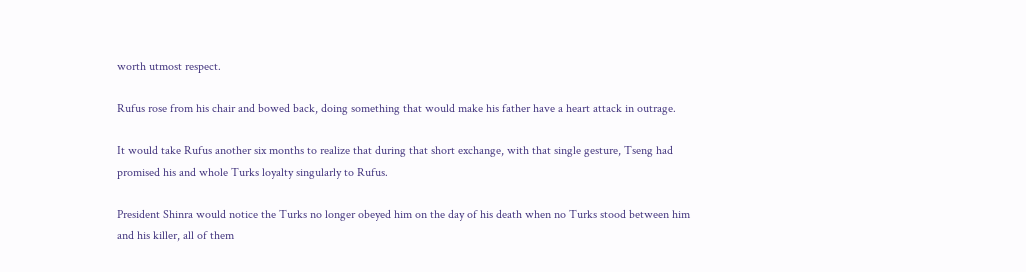worth utmost respect.

Rufus rose from his chair and bowed back, doing something that would make his father have a heart attack in outrage.

It would take Rufus another six months to realize that during that short exchange, with that single gesture, Tseng had promised his and whole Turks loyalty singularly to Rufus.

President Shinra would notice the Turks no longer obeyed him on the day of his death when no Turks stood between him and his killer, all of them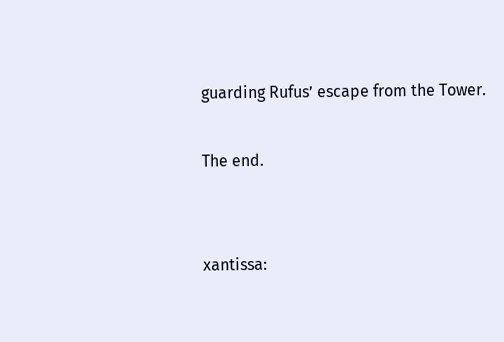guarding Rufus’ escape from the Tower.

The end.


xantissa: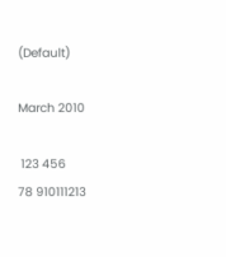(Default)

March 2010

 123 456
78 910111213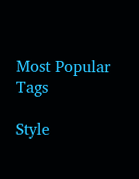Most Popular Tags

Style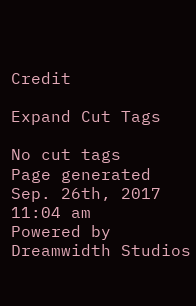Credit

Expand Cut Tags

No cut tags
Page generated Sep. 26th, 2017 11:04 am
Powered by Dreamwidth Studios